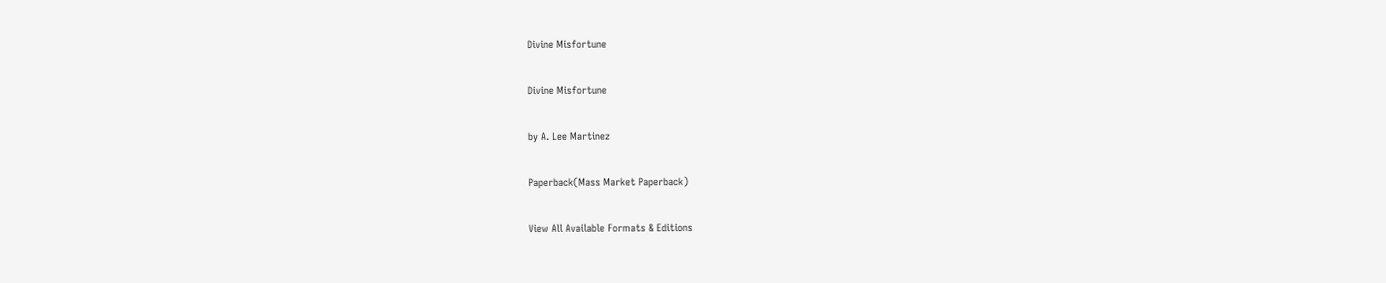Divine Misfortune

Divine Misfortune

by A. Lee Martinez

Paperback(Mass Market Paperback)

View All Available Formats & Editions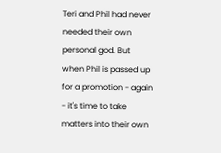Teri and Phil had never needed their own personal god. But when Phil is passed up for a promotion - again - it's time to take matters into their own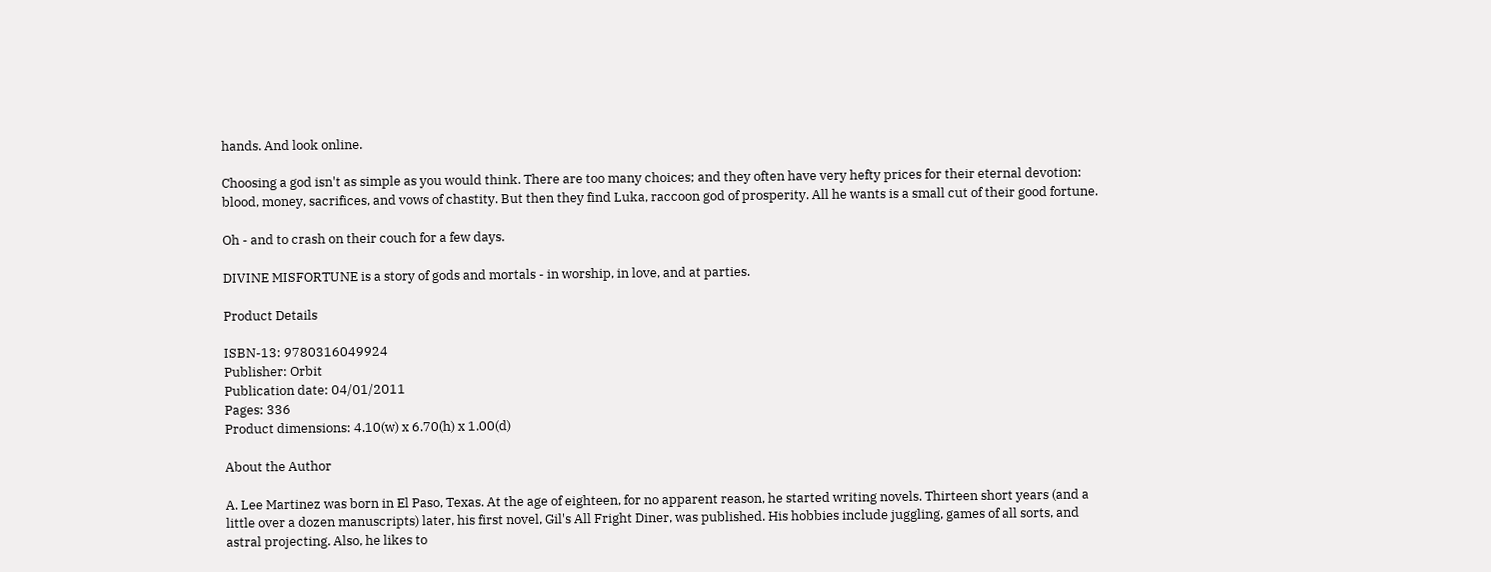hands. And look online.

Choosing a god isn't as simple as you would think. There are too many choices; and they often have very hefty prices for their eternal devotion: blood, money, sacrifices, and vows of chastity. But then they find Luka, raccoon god of prosperity. All he wants is a small cut of their good fortune.

Oh - and to crash on their couch for a few days.

DIVINE MISFORTUNE is a story of gods and mortals - in worship, in love, and at parties.

Product Details

ISBN-13: 9780316049924
Publisher: Orbit
Publication date: 04/01/2011
Pages: 336
Product dimensions: 4.10(w) x 6.70(h) x 1.00(d)

About the Author

A. Lee Martinez was born in El Paso, Texas. At the age of eighteen, for no apparent reason, he started writing novels. Thirteen short years (and a little over a dozen manuscripts) later, his first novel, Gil's All Fright Diner, was published. His hobbies include juggling, games of all sorts, and astral projecting. Also, he likes to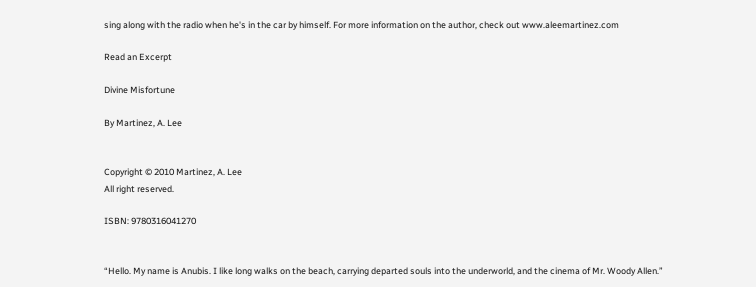sing along with the radio when he's in the car by himself. For more information on the author, check out www.aleemartinez.com

Read an Excerpt

Divine Misfortune

By Martinez, A. Lee


Copyright © 2010 Martinez, A. Lee
All right reserved.

ISBN: 9780316041270


“Hello. My name is Anubis. I like long walks on the beach, carrying departed souls into the underworld, and the cinema of Mr. Woody Allen.”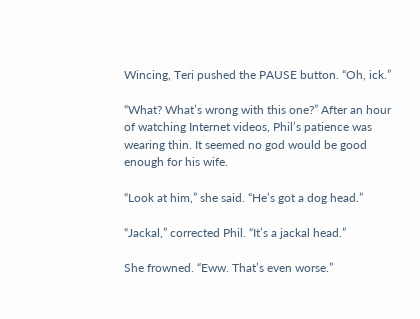Wincing, Teri pushed the PAUSE button. “Oh, ick.”

“What? What’s wrong with this one?” After an hour of watching Internet videos, Phil’s patience was wearing thin. It seemed no god would be good enough for his wife.

“Look at him,” she said. “He’s got a dog head.”

“Jackal,” corrected Phil. “It’s a jackal head.”

She frowned. “Eww. That’s even worse.”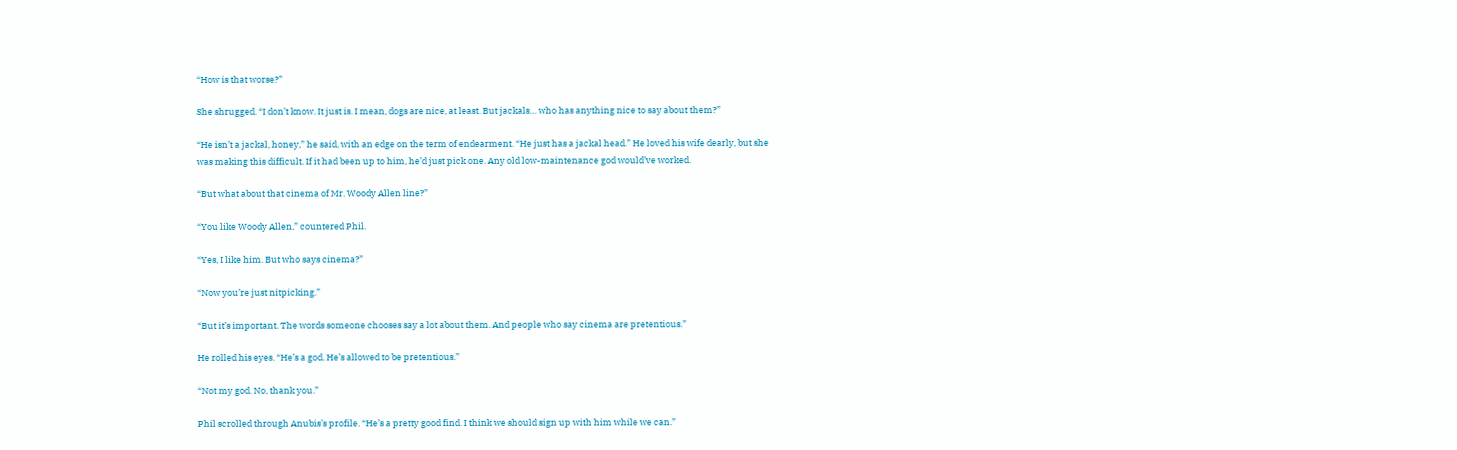“How is that worse?”

She shrugged. “I don’t know. It just is. I mean, dogs are nice, at least. But jackals… who has anything nice to say about them?”

“He isn’t a jackal, honey,” he said, with an edge on the term of endearment. “He just has a jackal head.” He loved his wife dearly, but she was making this difficult. If it had been up to him, he’d just pick one. Any old low-maintenance god would’ve worked.

“But what about that cinema of Mr. Woody Allen line?”

“You like Woody Allen,” countered Phil.

“Yes, I like him. But who says cinema?”

“Now you’re just nitpicking.”

“But it’s important. The words someone chooses say a lot about them. And people who say cinema are pretentious.”

He rolled his eyes. “He’s a god. He’s allowed to be pretentious.”

“Not my god. No, thank you.”

Phil scrolled through Anubis’s profile. “He’s a pretty good find. I think we should sign up with him while we can.”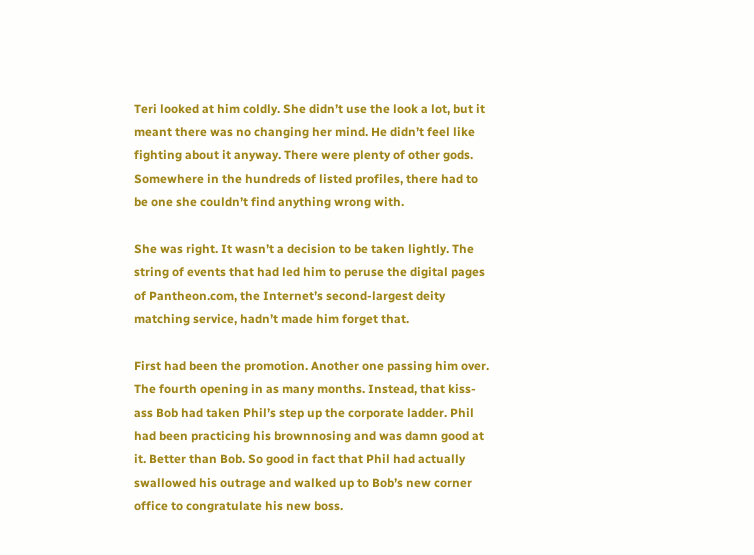Teri looked at him coldly. She didn’t use the look a lot, but it meant there was no changing her mind. He didn’t feel like fighting about it anyway. There were plenty of other gods. Somewhere in the hundreds of listed profiles, there had to be one she couldn’t find anything wrong with.

She was right. It wasn’t a decision to be taken lightly. The string of events that had led him to peruse the digital pages of Pantheon.com, the Internet’s second-largest deity matching service, hadn’t made him forget that.

First had been the promotion. Another one passing him over. The fourth opening in as many months. Instead, that kiss-ass Bob had taken Phil’s step up the corporate ladder. Phil had been practicing his brownnosing and was damn good at it. Better than Bob. So good in fact that Phil had actually swallowed his outrage and walked up to Bob’s new corner office to congratulate his new boss.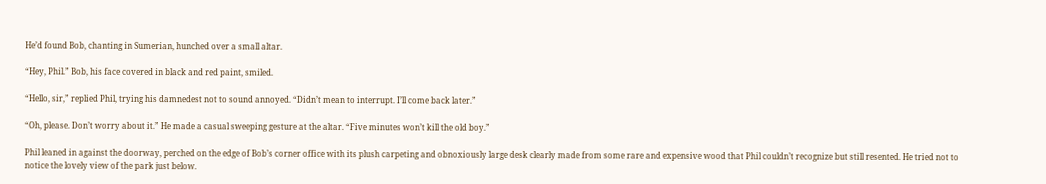He’d found Bob, chanting in Sumerian, hunched over a small altar.

“Hey, Phil.” Bob, his face covered in black and red paint, smiled.

“Hello, sir,” replied Phil, trying his damnedest not to sound annoyed. “Didn’t mean to interrupt. I’ll come back later.”

“Oh, please. Don’t worry about it.” He made a casual sweeping gesture at the altar. “Five minutes won’t kill the old boy.”

Phil leaned in against the doorway, perched on the edge of Bob’s corner office with its plush carpeting and obnoxiously large desk clearly made from some rare and expensive wood that Phil couldn’t recognize but still resented. He tried not to notice the lovely view of the park just below.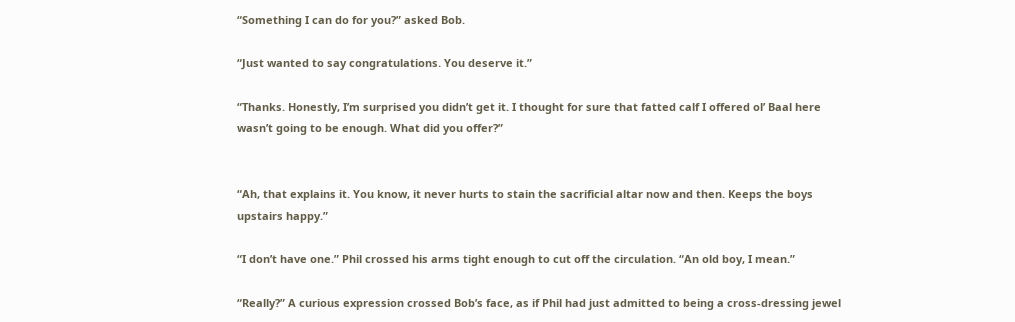“Something I can do for you?” asked Bob.

“Just wanted to say congratulations. You deserve it.”

“Thanks. Honestly, I’m surprised you didn’t get it. I thought for sure that fatted calf I offered ol’ Baal here wasn’t going to be enough. What did you offer?”


“Ah, that explains it. You know, it never hurts to stain the sacrificial altar now and then. Keeps the boys upstairs happy.”

“I don’t have one.” Phil crossed his arms tight enough to cut off the circulation. “An old boy, I mean.”

“Really?” A curious expression crossed Bob’s face, as if Phil had just admitted to being a cross-dressing jewel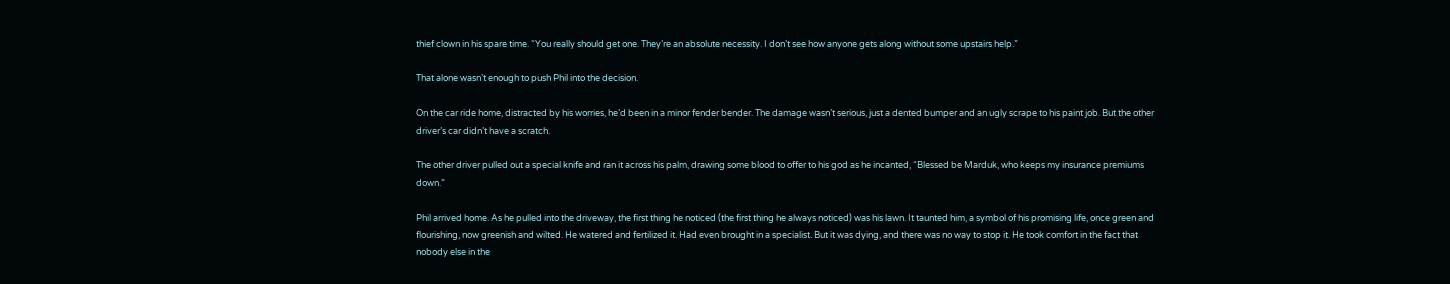thief clown in his spare time. “You really should get one. They’re an absolute necessity. I don’t see how anyone gets along without some upstairs help.”

That alone wasn’t enough to push Phil into the decision.

On the car ride home, distracted by his worries, he’d been in a minor fender bender. The damage wasn’t serious, just a dented bumper and an ugly scrape to his paint job. But the other driver’s car didn’t have a scratch.

The other driver pulled out a special knife and ran it across his palm, drawing some blood to offer to his god as he incanted, “Blessed be Marduk, who keeps my insurance premiums down.”

Phil arrived home. As he pulled into the driveway, the first thing he noticed (the first thing he always noticed) was his lawn. It taunted him, a symbol of his promising life, once green and flourishing, now greenish and wilted. He watered and fertilized it. Had even brought in a specialist. But it was dying, and there was no way to stop it. He took comfort in the fact that nobody else in the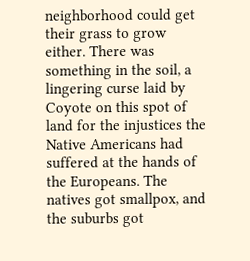neighborhood could get their grass to grow either. There was something in the soil, a lingering curse laid by Coyote on this spot of land for the injustices the Native Americans had suffered at the hands of the Europeans. The natives got smallpox, and the suburbs got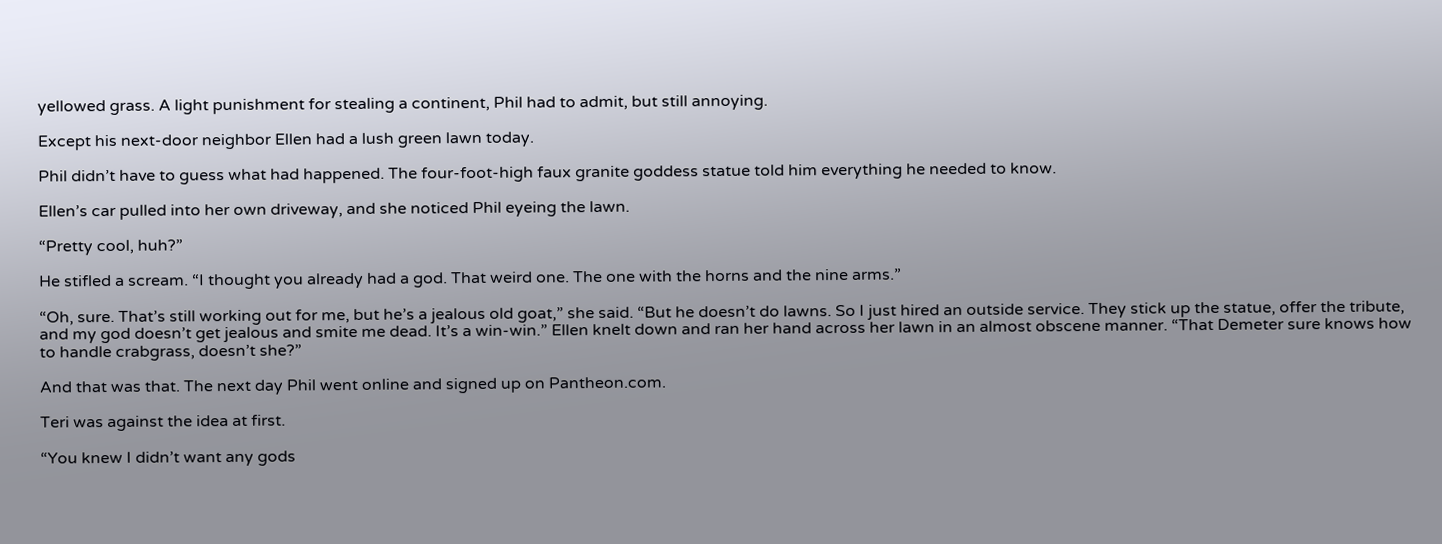yellowed grass. A light punishment for stealing a continent, Phil had to admit, but still annoying.

Except his next-door neighbor Ellen had a lush green lawn today.

Phil didn’t have to guess what had happened. The four-foot-high faux granite goddess statue told him everything he needed to know.

Ellen’s car pulled into her own driveway, and she noticed Phil eyeing the lawn.

“Pretty cool, huh?”

He stifled a scream. “I thought you already had a god. That weird one. The one with the horns and the nine arms.”

“Oh, sure. That’s still working out for me, but he’s a jealous old goat,” she said. “But he doesn’t do lawns. So I just hired an outside service. They stick up the statue, offer the tribute, and my god doesn’t get jealous and smite me dead. It’s a win-win.” Ellen knelt down and ran her hand across her lawn in an almost obscene manner. “That Demeter sure knows how to handle crabgrass, doesn’t she?”

And that was that. The next day Phil went online and signed up on Pantheon.com.

Teri was against the idea at first.

“You knew I didn’t want any gods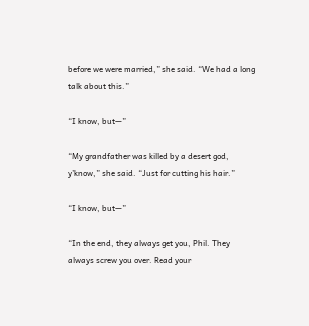before we were married,” she said. “We had a long talk about this.”

“I know, but—”

“My grandfather was killed by a desert god, y’know,” she said. “Just for cutting his hair.”

“I know, but—”

“In the end, they always get you, Phil. They always screw you over. Read your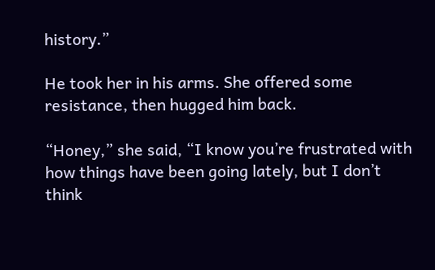history.”

He took her in his arms. She offered some resistance, then hugged him back.

“Honey,” she said, “I know you’re frustrated with how things have been going lately, but I don’t think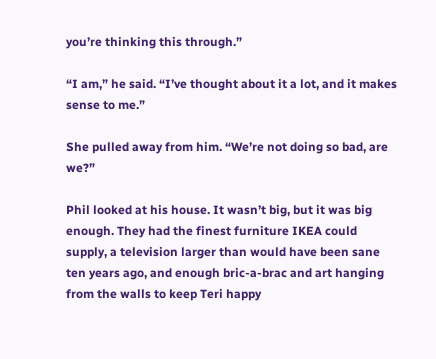you’re thinking this through.”

“I am,” he said. “I’ve thought about it a lot, and it makes sense to me.”

She pulled away from him. “We’re not doing so bad, are we?”

Phil looked at his house. It wasn’t big, but it was big enough. They had the finest furniture IKEA could supply, a television larger than would have been sane ten years ago, and enough bric-a-brac and art hanging from the walls to keep Teri happy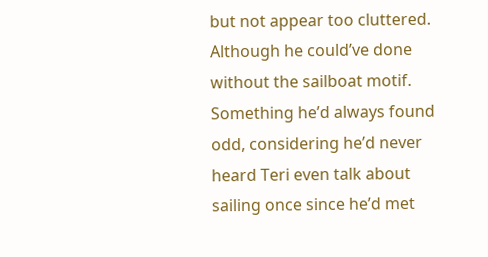but not appear too cluttered. Although he could’ve done without the sailboat motif. Something he’d always found odd, considering he’d never heard Teri even talk about sailing once since he’d met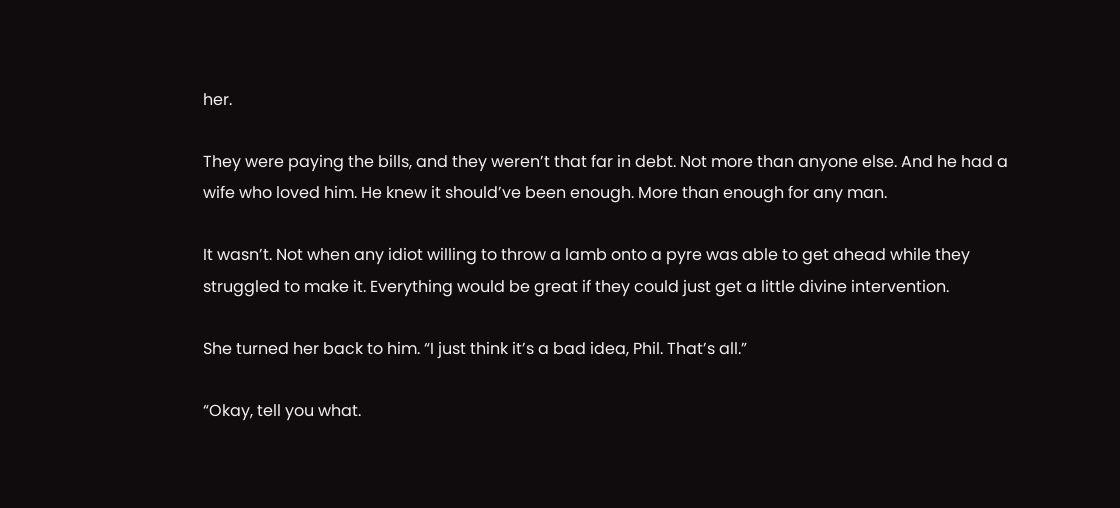her.

They were paying the bills, and they weren’t that far in debt. Not more than anyone else. And he had a wife who loved him. He knew it should’ve been enough. More than enough for any man.

It wasn’t. Not when any idiot willing to throw a lamb onto a pyre was able to get ahead while they struggled to make it. Everything would be great if they could just get a little divine intervention.

She turned her back to him. “I just think it’s a bad idea, Phil. That’s all.”

“Okay, tell you what.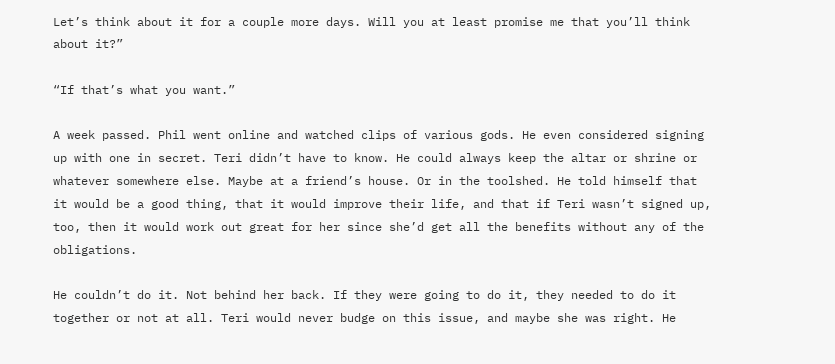Let’s think about it for a couple more days. Will you at least promise me that you’ll think about it?”

“If that’s what you want.”

A week passed. Phil went online and watched clips of various gods. He even considered signing up with one in secret. Teri didn’t have to know. He could always keep the altar or shrine or whatever somewhere else. Maybe at a friend’s house. Or in the toolshed. He told himself that it would be a good thing, that it would improve their life, and that if Teri wasn’t signed up, too, then it would work out great for her since she’d get all the benefits without any of the obligations.

He couldn’t do it. Not behind her back. If they were going to do it, they needed to do it together or not at all. Teri would never budge on this issue, and maybe she was right. He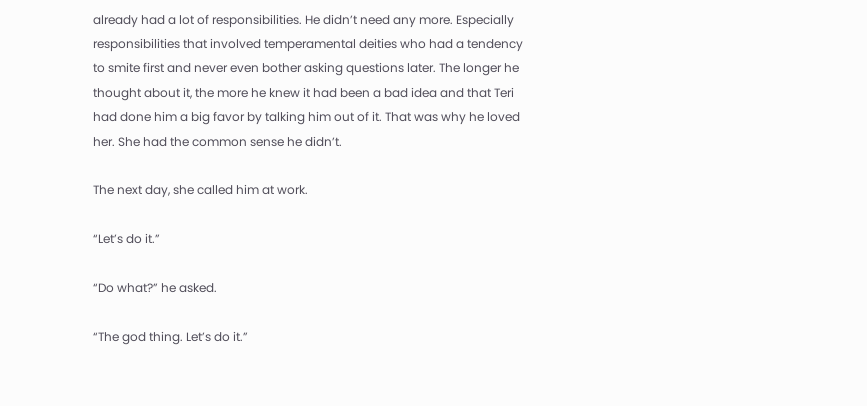already had a lot of responsibilities. He didn’t need any more. Especially responsibilities that involved temperamental deities who had a tendency to smite first and never even bother asking questions later. The longer he thought about it, the more he knew it had been a bad idea and that Teri had done him a big favor by talking him out of it. That was why he loved her. She had the common sense he didn’t.

The next day, she called him at work.

“Let’s do it.”

“Do what?” he asked.

“The god thing. Let’s do it.”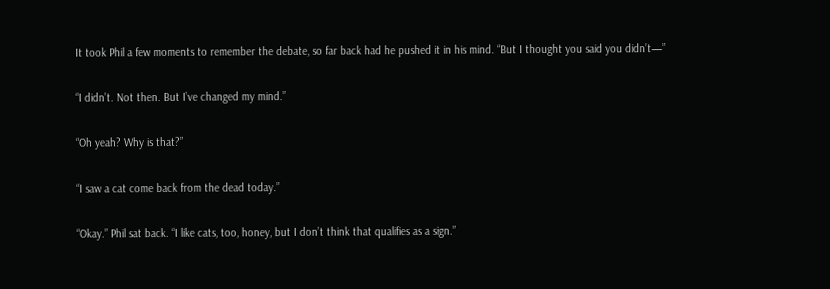It took Phil a few moments to remember the debate, so far back had he pushed it in his mind. “But I thought you said you didn’t—”

“I didn’t. Not then. But I’ve changed my mind.”

“Oh yeah? Why is that?”

“I saw a cat come back from the dead today.”

“Okay.” Phil sat back. “I like cats, too, honey, but I don’t think that qualifies as a sign.”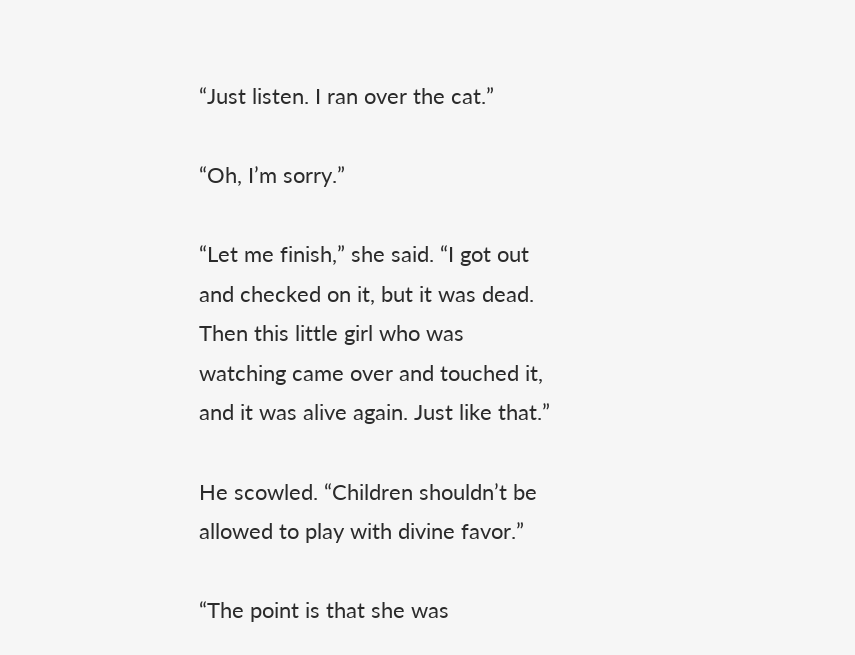“Just listen. I ran over the cat.”

“Oh, I’m sorry.”

“Let me finish,” she said. “I got out and checked on it, but it was dead. Then this little girl who was watching came over and touched it, and it was alive again. Just like that.”

He scowled. “Children shouldn’t be allowed to play with divine favor.”

“The point is that she was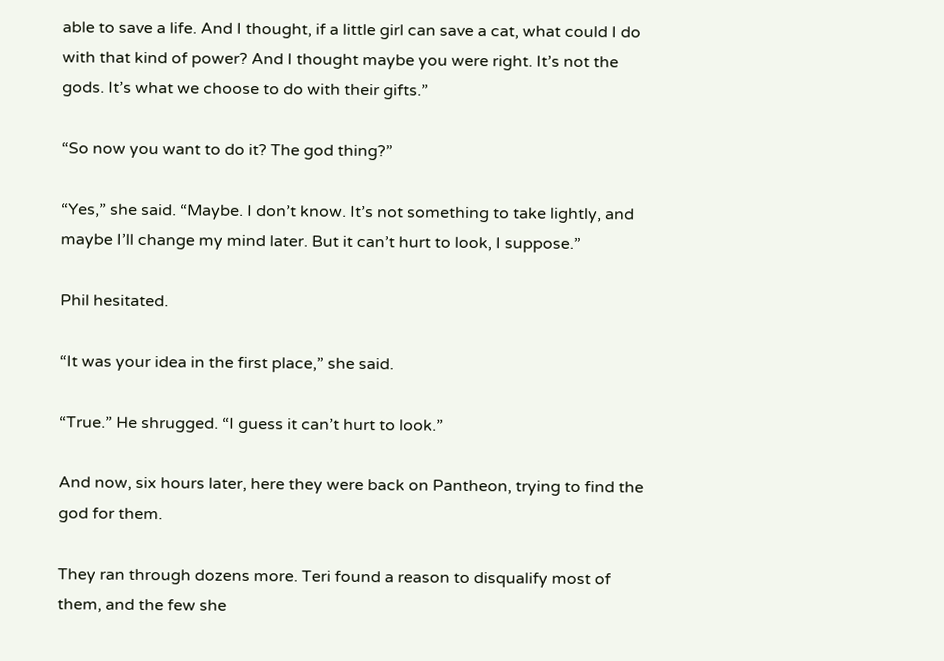able to save a life. And I thought, if a little girl can save a cat, what could I do with that kind of power? And I thought maybe you were right. It’s not the gods. It’s what we choose to do with their gifts.”

“So now you want to do it? The god thing?”

“Yes,” she said. “Maybe. I don’t know. It’s not something to take lightly, and maybe I’ll change my mind later. But it can’t hurt to look, I suppose.”

Phil hesitated.

“It was your idea in the first place,” she said.

“True.” He shrugged. “I guess it can’t hurt to look.”

And now, six hours later, here they were back on Pantheon, trying to find the god for them.

They ran through dozens more. Teri found a reason to disqualify most of them, and the few she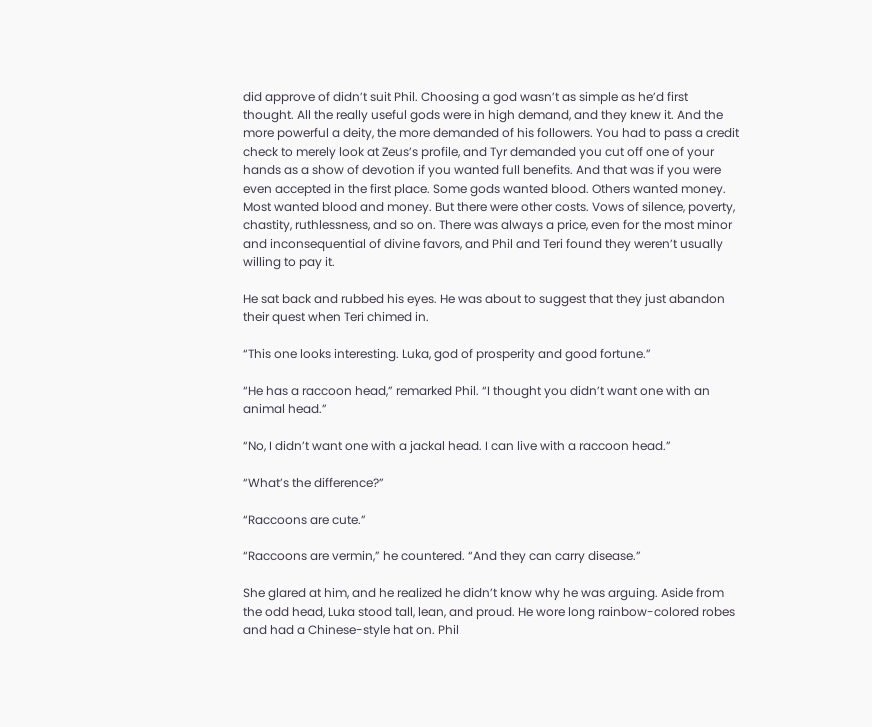did approve of didn’t suit Phil. Choosing a god wasn’t as simple as he’d first thought. All the really useful gods were in high demand, and they knew it. And the more powerful a deity, the more demanded of his followers. You had to pass a credit check to merely look at Zeus’s profile, and Tyr demanded you cut off one of your hands as a show of devotion if you wanted full benefits. And that was if you were even accepted in the first place. Some gods wanted blood. Others wanted money. Most wanted blood and money. But there were other costs. Vows of silence, poverty, chastity, ruthlessness, and so on. There was always a price, even for the most minor and inconsequential of divine favors, and Phil and Teri found they weren’t usually willing to pay it.

He sat back and rubbed his eyes. He was about to suggest that they just abandon their quest when Teri chimed in.

“This one looks interesting. Luka, god of prosperity and good fortune.”

“He has a raccoon head,” remarked Phil. “I thought you didn’t want one with an animal head.”

“No, I didn’t want one with a jackal head. I can live with a raccoon head.”

“What’s the difference?”

“Raccoons are cute.”

“Raccoons are vermin,” he countered. “And they can carry disease.”

She glared at him, and he realized he didn’t know why he was arguing. Aside from the odd head, Luka stood tall, lean, and proud. He wore long rainbow-colored robes and had a Chinese-style hat on. Phil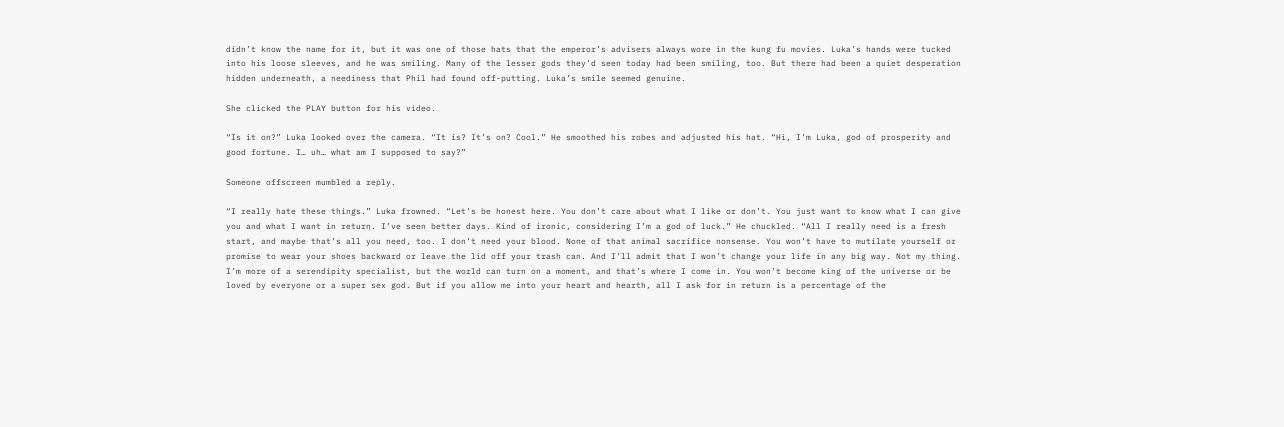didn’t know the name for it, but it was one of those hats that the emperor’s advisers always wore in the kung fu movies. Luka’s hands were tucked into his loose sleeves, and he was smiling. Many of the lesser gods they’d seen today had been smiling, too. But there had been a quiet desperation hidden underneath, a neediness that Phil had found off-putting. Luka’s smile seemed genuine.

She clicked the PLAY button for his video.

“Is it on?” Luka looked over the camera. “It is? It’s on? Cool.” He smoothed his robes and adjusted his hat. “Hi, I’m Luka, god of prosperity and good fortune. I… uh… what am I supposed to say?”

Someone offscreen mumbled a reply.

“I really hate these things.” Luka frowned. “Let’s be honest here. You don’t care about what I like or don’t. You just want to know what I can give you and what I want in return. I’ve seen better days. Kind of ironic, considering I’m a god of luck.” He chuckled. “All I really need is a fresh start, and maybe that’s all you need, too. I don’t need your blood. None of that animal sacrifice nonsense. You won’t have to mutilate yourself or promise to wear your shoes backward or leave the lid off your trash can. And I’ll admit that I won’t change your life in any big way. Not my thing. I’m more of a serendipity specialist, but the world can turn on a moment, and that’s where I come in. You won’t become king of the universe or be loved by everyone or a super sex god. But if you allow me into your heart and hearth, all I ask for in return is a percentage of the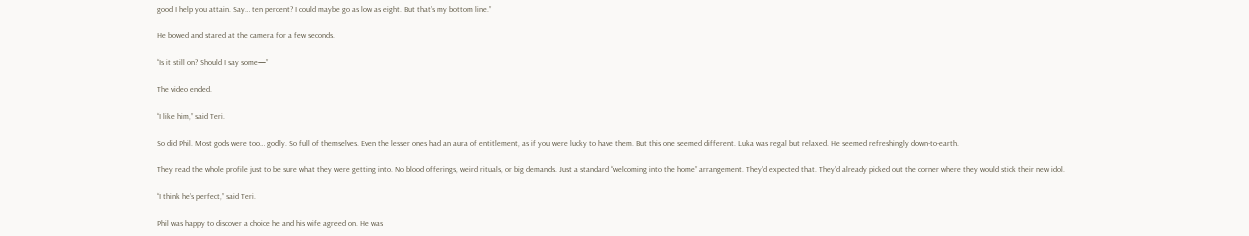good I help you attain. Say… ten percent? I could maybe go as low as eight. But that’s my bottom line.”

He bowed and stared at the camera for a few seconds.

“Is it still on? Should I say some—”

The video ended.

“I like him,” said Teri.

So did Phil. Most gods were too… godly. So full of themselves. Even the lesser ones had an aura of entitlement, as if you were lucky to have them. But this one seemed different. Luka was regal but relaxed. He seemed refreshingly down-to-earth.

They read the whole profile just to be sure what they were getting into. No blood offerings, weird rituals, or big demands. Just a standard “welcoming into the home” arrangement. They’d expected that. They’d already picked out the corner where they would stick their new idol.

“I think he’s perfect,” said Teri.

Phil was happy to discover a choice he and his wife agreed on. He was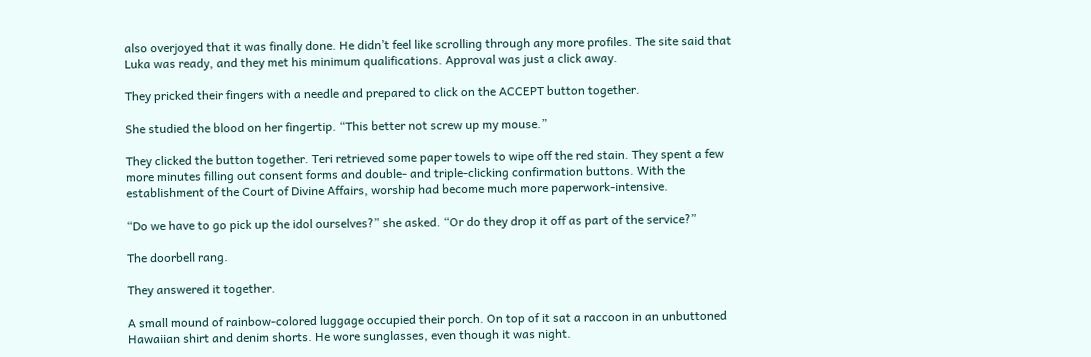also overjoyed that it was finally done. He didn’t feel like scrolling through any more profiles. The site said that Luka was ready, and they met his minimum qualifications. Approval was just a click away.

They pricked their fingers with a needle and prepared to click on the ACCEPT button together.

She studied the blood on her fingertip. “This better not screw up my mouse.”

They clicked the button together. Teri retrieved some paper towels to wipe off the red stain. They spent a few more minutes filling out consent forms and double- and triple-clicking confirmation buttons. With the establishment of the Court of Divine Affairs, worship had become much more paperwork-intensive.

“Do we have to go pick up the idol ourselves?” she asked. “Or do they drop it off as part of the service?”

The doorbell rang.

They answered it together.

A small mound of rainbow-colored luggage occupied their porch. On top of it sat a raccoon in an unbuttoned Hawaiian shirt and denim shorts. He wore sunglasses, even though it was night.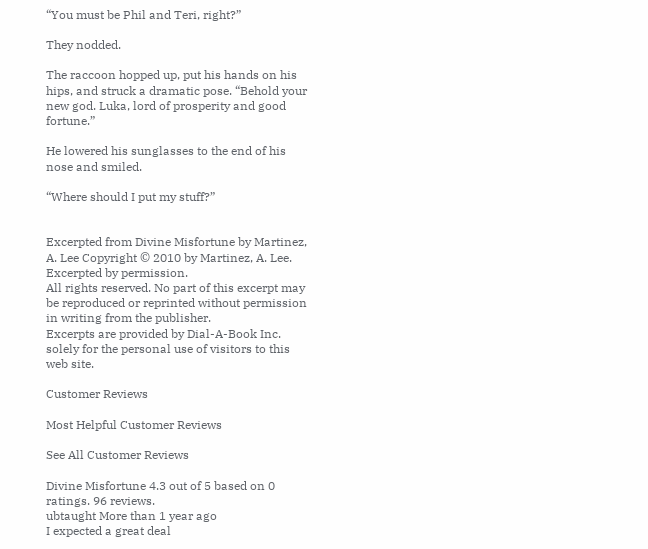“You must be Phil and Teri, right?”

They nodded.

The raccoon hopped up, put his hands on his hips, and struck a dramatic pose. “Behold your new god. Luka, lord of prosperity and good fortune.”

He lowered his sunglasses to the end of his nose and smiled.

“Where should I put my stuff?”


Excerpted from Divine Misfortune by Martinez, A. Lee Copyright © 2010 by Martinez, A. Lee. Excerpted by permission.
All rights reserved. No part of this excerpt may be reproduced or reprinted without permission in writing from the publisher.
Excerpts are provided by Dial-A-Book Inc. solely for the personal use of visitors to this web site.

Customer Reviews

Most Helpful Customer Reviews

See All Customer Reviews

Divine Misfortune 4.3 out of 5 based on 0 ratings. 96 reviews.
ubtaught More than 1 year ago
I expected a great deal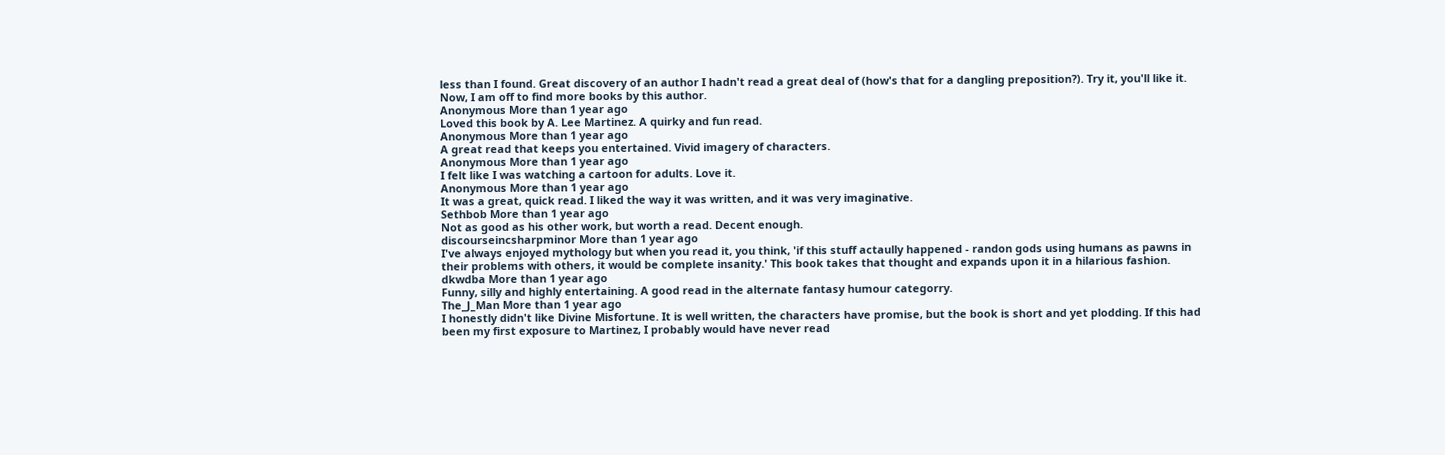less than I found. Great discovery of an author I hadn't read a great deal of (how's that for a dangling preposition?). Try it, you'll like it. Now, I am off to find more books by this author.
Anonymous More than 1 year ago
Loved this book by A. Lee Martinez. A quirky and fun read.
Anonymous More than 1 year ago
A great read that keeps you entertained. Vivid imagery of characters.
Anonymous More than 1 year ago
I felt like I was watching a cartoon for adults. Love it.
Anonymous More than 1 year ago
It was a great, quick read. I liked the way it was written, and it was very imaginative.
Sethbob More than 1 year ago
Not as good as his other work, but worth a read. Decent enough.
discourseincsharpminor More than 1 year ago
I've always enjoyed mythology but when you read it, you think, 'if this stuff actaully happened - randon gods using humans as pawns in their problems with others, it would be complete insanity.' This book takes that thought and expands upon it in a hilarious fashion.
dkwdba More than 1 year ago
Funny, silly and highly entertaining. A good read in the alternate fantasy humour categorry.
The_J_Man More than 1 year ago
I honestly didn't like Divine Misfortune. It is well written, the characters have promise, but the book is short and yet plodding. If this had been my first exposure to Martinez, I probably would have never read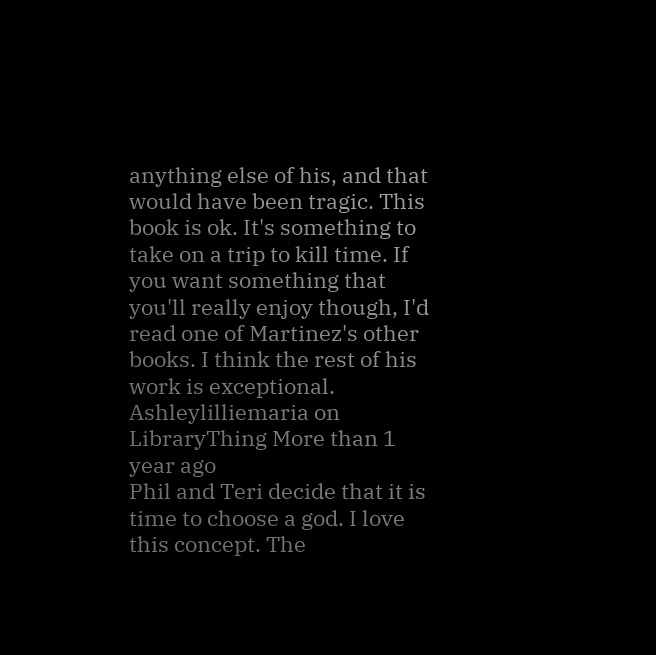anything else of his, and that would have been tragic. This book is ok. It's something to take on a trip to kill time. If you want something that you'll really enjoy though, I'd read one of Martinez's other books. I think the rest of his work is exceptional.
Ashleylilliemaria on LibraryThing More than 1 year ago
Phil and Teri decide that it is time to choose a god. I love this concept. The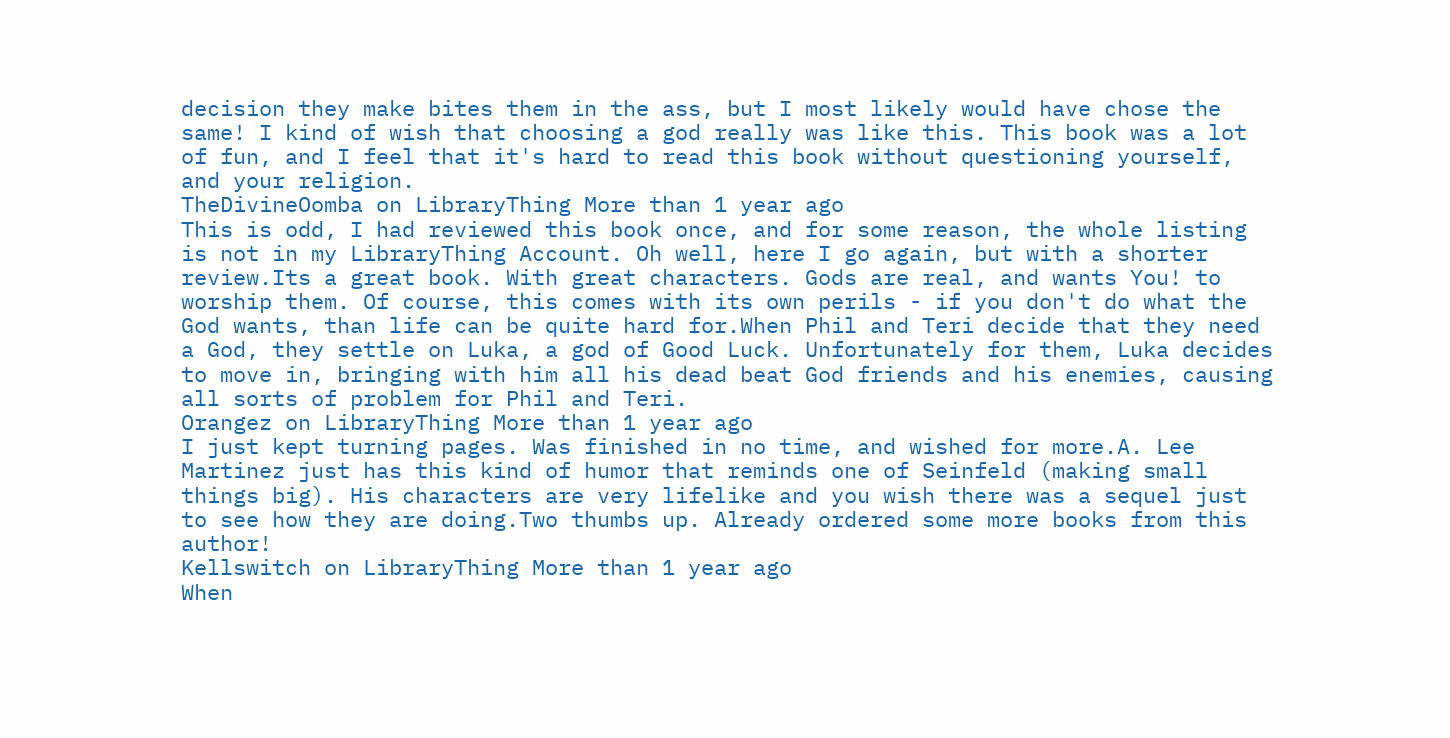decision they make bites them in the ass, but I most likely would have chose the same! I kind of wish that choosing a god really was like this. This book was a lot of fun, and I feel that it's hard to read this book without questioning yourself, and your religion.
TheDivineOomba on LibraryThing More than 1 year ago
This is odd, I had reviewed this book once, and for some reason, the whole listing is not in my LibraryThing Account. Oh well, here I go again, but with a shorter review.Its a great book. With great characters. Gods are real, and wants You! to worship them. Of course, this comes with its own perils - if you don't do what the God wants, than life can be quite hard for.When Phil and Teri decide that they need a God, they settle on Luka, a god of Good Luck. Unfortunately for them, Luka decides to move in, bringing with him all his dead beat God friends and his enemies, causing all sorts of problem for Phil and Teri.
Orangez on LibraryThing More than 1 year ago
I just kept turning pages. Was finished in no time, and wished for more.A. Lee Martinez just has this kind of humor that reminds one of Seinfeld (making small things big). His characters are very lifelike and you wish there was a sequel just to see how they are doing.Two thumbs up. Already ordered some more books from this author!
Kellswitch on LibraryThing More than 1 year ago
When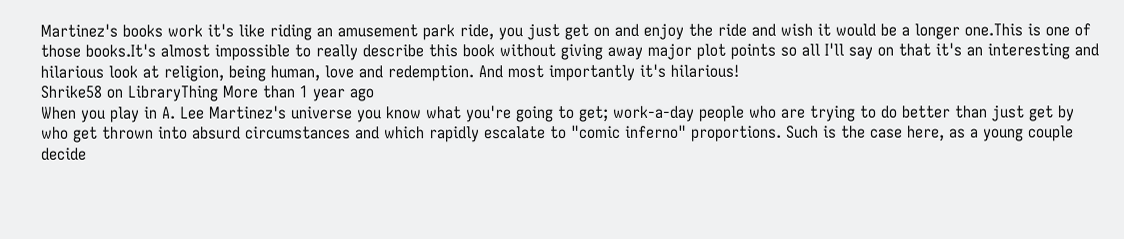Martinez's books work it's like riding an amusement park ride, you just get on and enjoy the ride and wish it would be a longer one.This is one of those books.It's almost impossible to really describe this book without giving away major plot points so all I'll say on that it's an interesting and hilarious look at religion, being human, love and redemption. And most importantly it's hilarious!
Shrike58 on LibraryThing More than 1 year ago
When you play in A. Lee Martinez's universe you know what you're going to get; work-a-day people who are trying to do better than just get by who get thrown into absurd circumstances and which rapidly escalate to "comic inferno" proportions. Such is the case here, as a young couple decide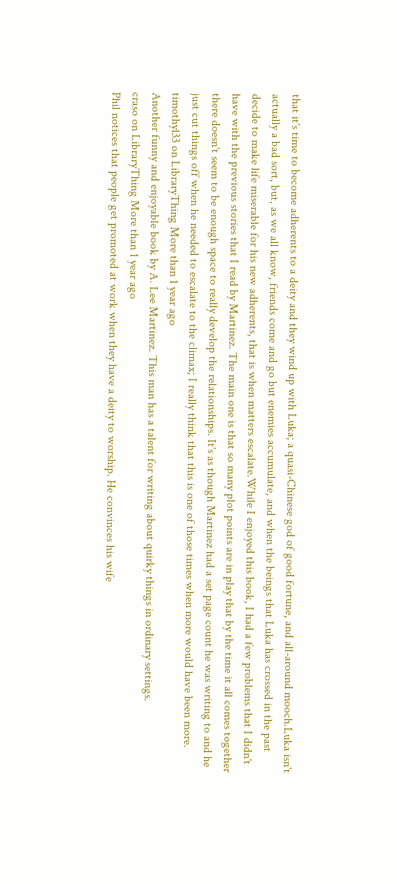that it's time to become adherents to a deity and they wind up with Luka; a quasi-Chinese god of good fortune, and all-around mooch.Luka isn't actually a bad sort, but, as we all know, friends come and go but enemies accumulate, and when the beings that Luka has crossed in the past decide to make life miserable for his new adherents, that is when matters escalate.While I enjoyed this book, I had a few problems that I didn't have with the previous stories that I read by Martinez. The main one is that so many plot points are in play that by the time it all comes together there doesn't seem to be enough space to really develop the relationships. It's as though Martinez had a set page count he was writing to and he just cut things off when he needed to escalate to the climax; I really think that this is one of those times when more would have been more.
timothyl33 on LibraryThing More than 1 year ago
Another funny and enjoyable book by A. Lee Martinez. This man has a talent for writing about quirky things in ordinary settings.
craso on LibraryThing More than 1 year ago
Phil notices that people get promoted at work when they have a deity to worship. He convinces his wife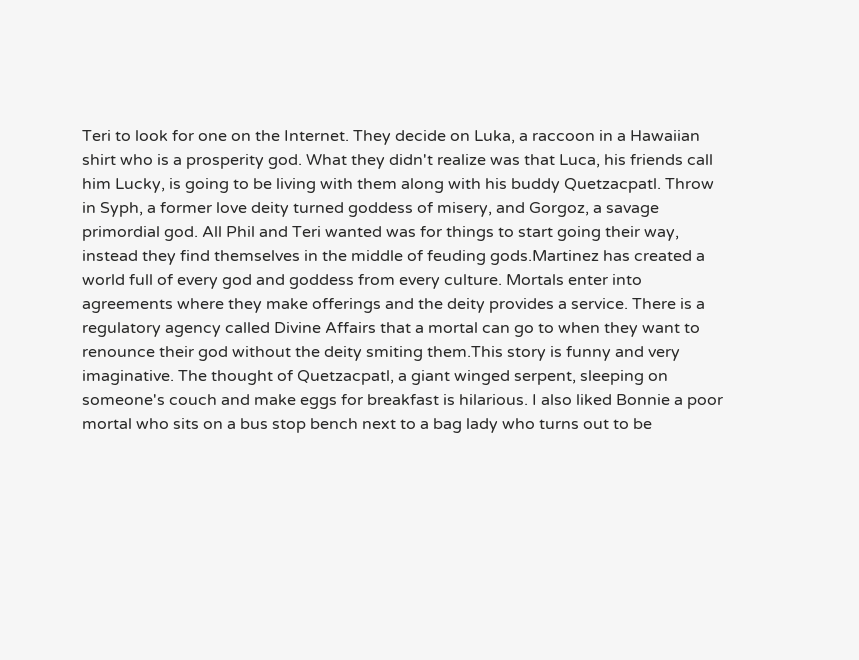Teri to look for one on the Internet. They decide on Luka, a raccoon in a Hawaiian shirt who is a prosperity god. What they didn't realize was that Luca, his friends call him Lucky, is going to be living with them along with his buddy Quetzacpatl. Throw in Syph, a former love deity turned goddess of misery, and Gorgoz, a savage primordial god. All Phil and Teri wanted was for things to start going their way, instead they find themselves in the middle of feuding gods.Martinez has created a world full of every god and goddess from every culture. Mortals enter into agreements where they make offerings and the deity provides a service. There is a regulatory agency called Divine Affairs that a mortal can go to when they want to renounce their god without the deity smiting them.This story is funny and very imaginative. The thought of Quetzacpatl, a giant winged serpent, sleeping on someone's couch and make eggs for breakfast is hilarious. I also liked Bonnie a poor mortal who sits on a bus stop bench next to a bag lady who turns out to be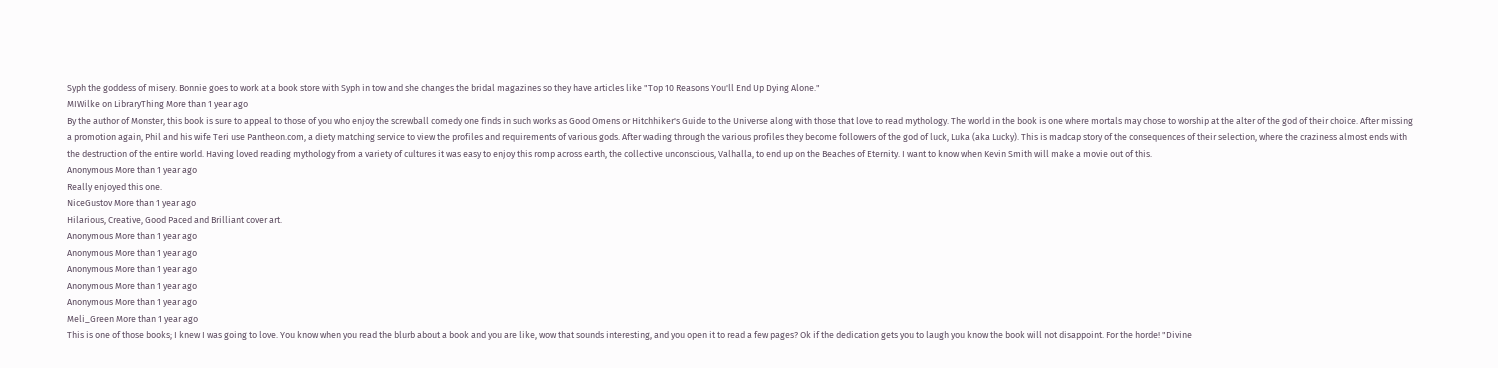Syph the goddess of misery. Bonnie goes to work at a book store with Syph in tow and she changes the bridal magazines so they have articles like "Top 10 Reasons You'll End Up Dying Alone."
MIWilke on LibraryThing More than 1 year ago
By the author of Monster, this book is sure to appeal to those of you who enjoy the screwball comedy one finds in such works as Good Omens or Hitchhiker's Guide to the Universe along with those that love to read mythology. The world in the book is one where mortals may chose to worship at the alter of the god of their choice. After missing a promotion again, Phil and his wife Teri use Pantheon.com, a diety matching service to view the profiles and requirements of various gods. After wading through the various profiles they become followers of the god of luck, Luka (aka Lucky). This is madcap story of the consequences of their selection, where the craziness almost ends with the destruction of the entire world. Having loved reading mythology from a variety of cultures it was easy to enjoy this romp across earth, the collective unconscious, Valhalla, to end up on the Beaches of Eternity. I want to know when Kevin Smith will make a movie out of this.
Anonymous More than 1 year ago
Really enjoyed this one.
NiceGustov More than 1 year ago
Hilarious, Creative, Good Paced and Brilliant cover art.
Anonymous More than 1 year ago
Anonymous More than 1 year ago
Anonymous More than 1 year ago
Anonymous More than 1 year ago
Anonymous More than 1 year ago
Meli_Green More than 1 year ago
This is one of those books; I knew I was going to love. You know when you read the blurb about a book and you are like, wow that sounds interesting, and you open it to read a few pages? Ok if the dedication gets you to laugh you know the book will not disappoint. For the horde! "Divine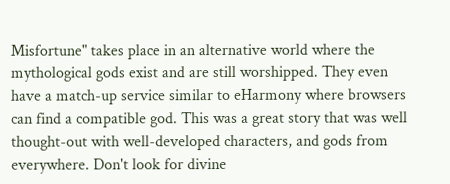Misfortune" takes place in an alternative world where the mythological gods exist and are still worshipped. They even have a match-up service similar to eHarmony where browsers can find a compatible god. This was a great story that was well thought-out with well-developed characters, and gods from everywhere. Don't look for divine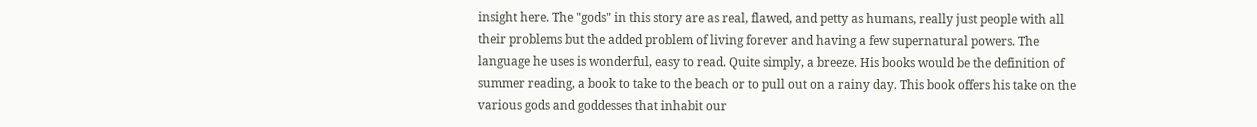insight here. The "gods" in this story are as real, flawed, and petty as humans, really just people with all their problems but the added problem of living forever and having a few supernatural powers. The language he uses is wonderful, easy to read. Quite simply, a breeze. His books would be the definition of summer reading, a book to take to the beach or to pull out on a rainy day. This book offers his take on the various gods and goddesses that inhabit our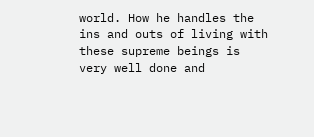world. How he handles the ins and outs of living with these supreme beings is very well done and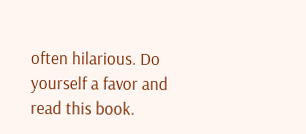often hilarious. Do yourself a favor and read this book.